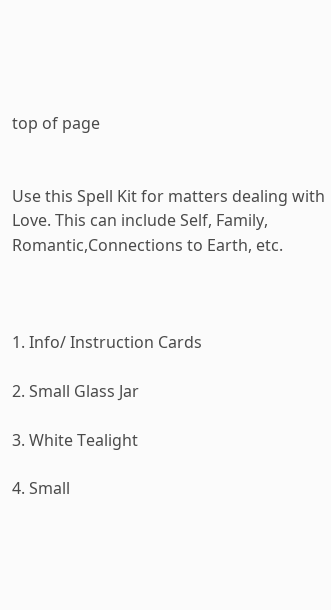top of page


Use this Spell Kit for matters dealing with Love. This can include Self, Family, Romantic,Connections to Earth, etc.



1. Info/ Instruction Cards

2. Small Glass Jar

3. White Tealight

4. Small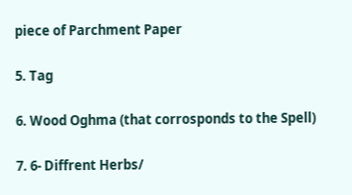piece of Parchment Paper

5. Tag

6. Wood Oghma (that corrosponds to the Spell)

7. 6- Diffrent Herbs/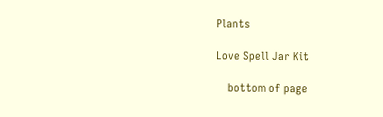Plants

Love Spell Jar Kit

    bottom of page